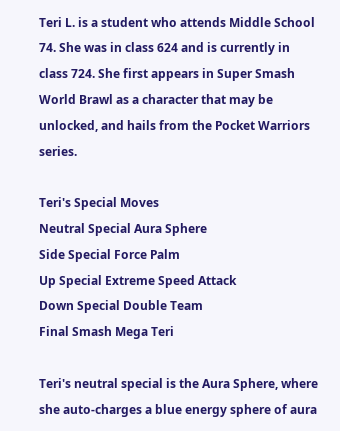Teri L. is a student who attends Middle School 74. She was in class 624 and is currently in class 724. She first appears in Super Smash World Brawl as a character that may be unlocked, and hails from the Pocket Warriors series.

Teri's Special Moves
Neutral Special Aura Sphere
Side Special Force Palm
Up Special Extreme Speed Attack
Down Special Double Team
Final Smash Mega Teri

Teri's neutral special is the Aura Sphere, where she auto-charges a blue energy sphere of aura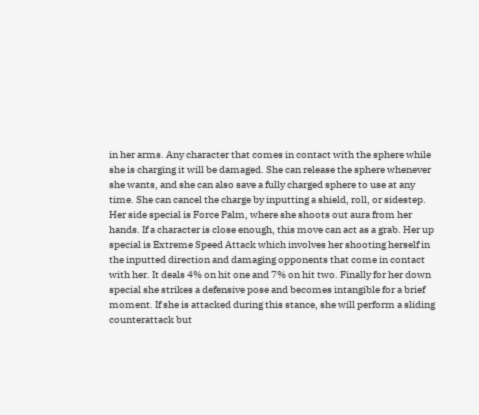in her arms. Any character that comes in contact with the sphere while she is charging it will be damaged. She can release the sphere whenever she wants, and she can also save a fully charged sphere to use at any time. She can cancel the charge by inputting a shield, roll, or sidestep. Her side special is Force Palm, where she shoots out aura from her hands. If a character is close enough, this move can act as a grab. Her up special is Extreme Speed Attack which involves her shooting herself in the inputted direction and damaging opponents that come in contact with her. It deals 4% on hit one and 7% on hit two. Finally for her down special she strikes a defensive pose and becomes intangible for a brief moment. If she is attacked during this stance, she will perform a sliding counterattack but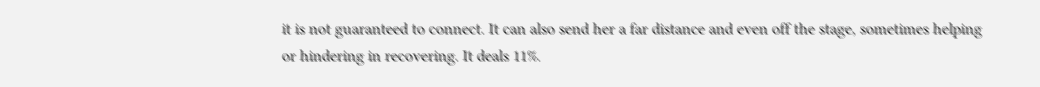it is not guaranteed to connect. It can also send her a far distance and even off the stage, sometimes helping or hindering in recovering. It deals 11%.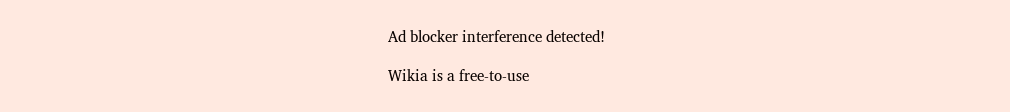Ad blocker interference detected!

Wikia is a free-to-use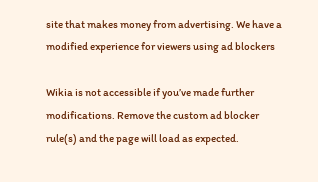site that makes money from advertising. We have a modified experience for viewers using ad blockers

Wikia is not accessible if you’ve made further modifications. Remove the custom ad blocker rule(s) and the page will load as expected.